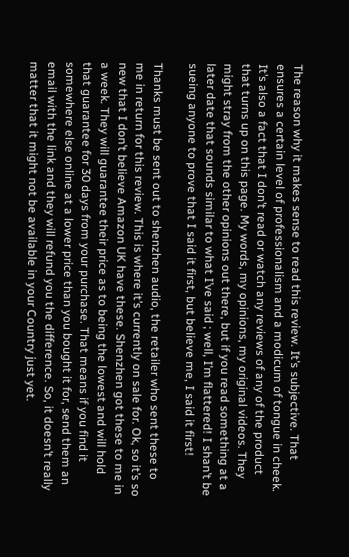The reason why it makes sense to read this review. It’s subjective. That ensures a certain level of professionalism and a modicum of tongue in cheek. It’s also a fact that I don’t read or watch any reviews of any of the product that turns up on this page. My words, my opinions, my original videos. They might stray from the other opinions out there, but if you read something at a later date that sounds similar to what I’ve said ; well, I’m flattered! I shan’t be sueing anyone to prove that I said it first, but believe me, I said it first!

Thanks must be sent out to shenzhen audio, the retailer who sent these to me in return for this review. This is where it’s currently on sale for. Ok, so it’s so new that I don’t believe Amazon UK have these. Shenzhen got these to me in a week. They will guarantee their price as to being the lowest and will hold that guarantee for 30 days from your purchase. That means if you find it somewhere else online at a lower price than you bought it for, send them an email with the link and they will refund you the difference. So, it doesn’t really matter that it might not be available in your Country just yet.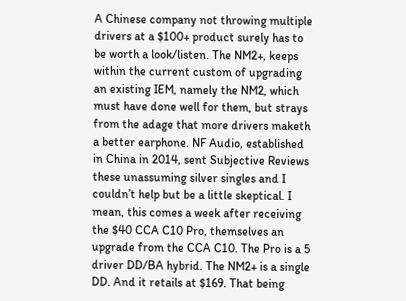A Chinese company not throwing multiple drivers at a $100+ product surely has to be worth a look/listen. The NM2+, keeps within the current custom of upgrading an existing IEM, namely the NM2, which must have done well for them, but strays from the adage that more drivers maketh a better earphone. NF Audio, established in China in 2014, sent Subjective Reviews these unassuming silver singles and I couldn’t help but be a little skeptical. I mean, this comes a week after receiving the $40 CCA C10 Pro, themselves an upgrade from the CCA C10. The Pro is a 5 driver DD/BA hybrid. The NM2+ is a single DD. And it retails at $169. That being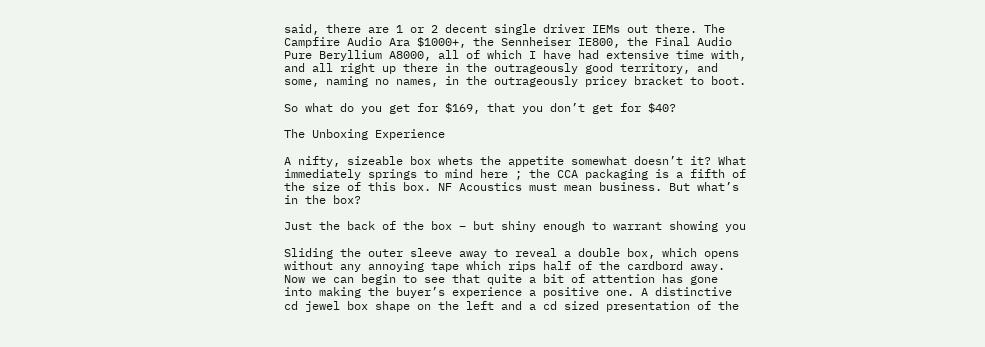said, there are 1 or 2 decent single driver IEMs out there. The Campfire Audio Ara $1000+, the Sennheiser IE800, the Final Audio Pure Beryllium A8000, all of which I have had extensive time with, and all right up there in the outrageously good territory, and some, naming no names, in the outrageously pricey bracket to boot.

So what do you get for $169, that you don’t get for $40?

The Unboxing Experience

A nifty, sizeable box whets the appetite somewhat doesn’t it? What immediately springs to mind here ; the CCA packaging is a fifth of the size of this box. NF Acoustics must mean business. But what’s in the box?

Just the back of the box – but shiny enough to warrant showing you

Sliding the outer sleeve away to reveal a double box, which opens without any annoying tape which rips half of the cardbord away. Now we can begin to see that quite a bit of attention has gone into making the buyer’s experience a positive one. A distinctive cd jewel box shape on the left and a cd sized presentation of the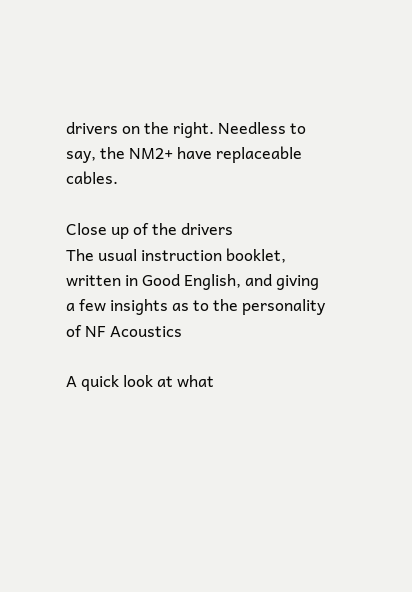drivers on the right. Needless to say, the NM2+ have replaceable cables.

Close up of the drivers
The usual instruction booklet, written in Good English, and giving a few insights as to the personality of NF Acoustics

A quick look at what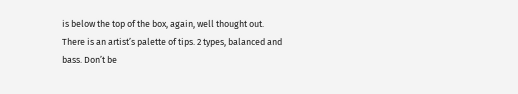is below the top of the box, again, well thought out. There is an artist’s palette of tips. 2 types, balanced and bass. Don’t be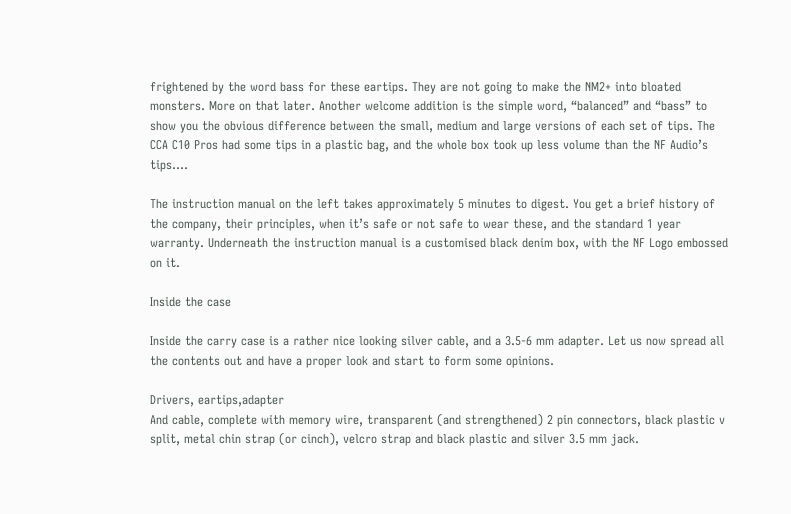frightened by the word bass for these eartips. They are not going to make the NM2+ into bloated monsters. More on that later. Another welcome addition is the simple word, “balanced” and “bass” to show you the obvious difference between the small, medium and large versions of each set of tips. The CCA C10 Pros had some tips in a plastic bag, and the whole box took up less volume than the NF Audio’s tips….

The instruction manual on the left takes approximately 5 minutes to digest. You get a brief history of the company, their principles, when it’s safe or not safe to wear these, and the standard 1 year warranty. Underneath the instruction manual is a customised black denim box, with the NF Logo embossed on it.

Inside the case

Inside the carry case is a rather nice looking silver cable, and a 3.5-6 mm adapter. Let us now spread all the contents out and have a proper look and start to form some opinions.

Drivers, eartips,adapter
And cable, complete with memory wire, transparent (and strengthened) 2 pin connectors, black plastic v split, metal chin strap (or cinch), velcro strap and black plastic and silver 3.5 mm jack.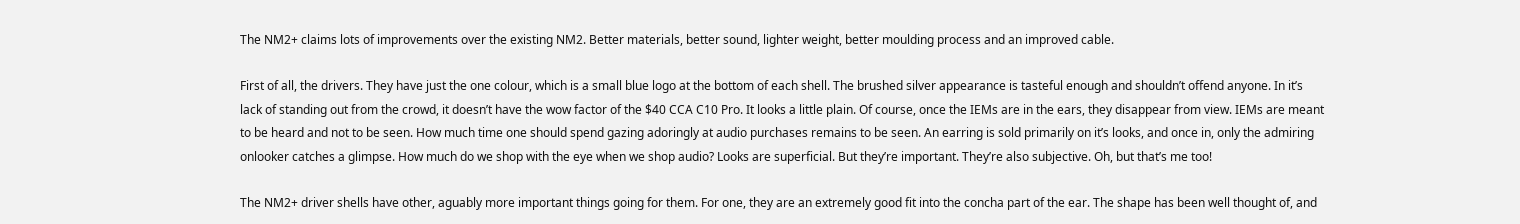The NM2+ claims lots of improvements over the existing NM2. Better materials, better sound, lighter weight, better moulding process and an improved cable.

First of all, the drivers. They have just the one colour, which is a small blue logo at the bottom of each shell. The brushed silver appearance is tasteful enough and shouldn’t offend anyone. In it’s lack of standing out from the crowd, it doesn’t have the wow factor of the $40 CCA C10 Pro. It looks a little plain. Of course, once the IEMs are in the ears, they disappear from view. IEMs are meant to be heard and not to be seen. How much time one should spend gazing adoringly at audio purchases remains to be seen. An earring is sold primarily on it’s looks, and once in, only the admiring onlooker catches a glimpse. How much do we shop with the eye when we shop audio? Looks are superficial. But they’re important. They’re also subjective. Oh, but that’s me too!

The NM2+ driver shells have other, aguably more important things going for them. For one, they are an extremely good fit into the concha part of the ear. The shape has been well thought of, and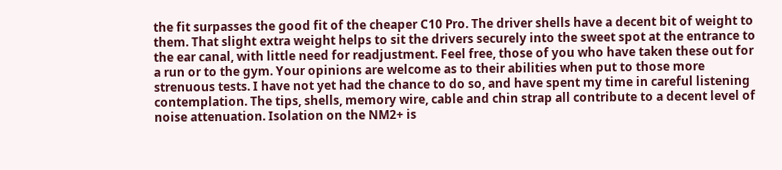the fit surpasses the good fit of the cheaper C10 Pro. The driver shells have a decent bit of weight to them. That slight extra weight helps to sit the drivers securely into the sweet spot at the entrance to the ear canal, with little need for readjustment. Feel free, those of you who have taken these out for a run or to the gym. Your opinions are welcome as to their abilities when put to those more strenuous tests. I have not yet had the chance to do so, and have spent my time in careful listening contemplation. The tips, shells, memory wire, cable and chin strap all contribute to a decent level of noise attenuation. Isolation on the NM2+ is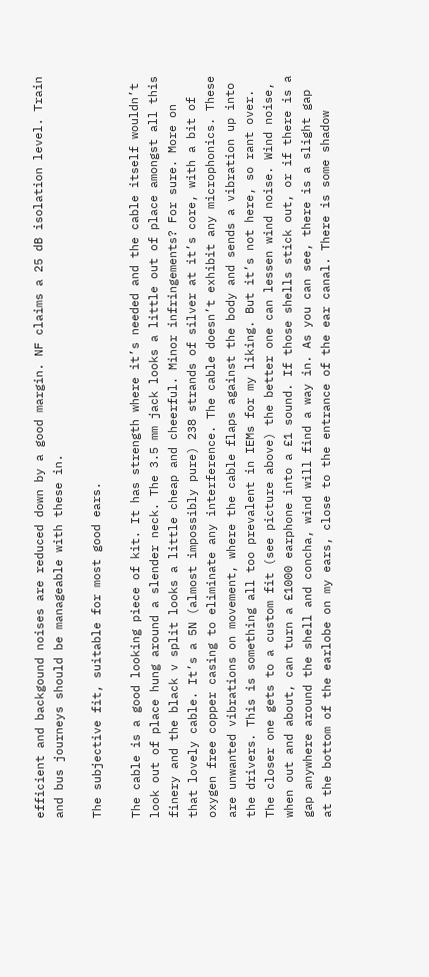efficient and backgound noises are reduced down by a good margin. NF claims a 25 dB isolation level. Train and bus journeys should be manageable with these in.

The subjective fit, suitable for most good ears.

The cable is a good looking piece of kit. It has strength where it’s needed and the cable itself wouldn’t look out of place hung around a slender neck. The 3.5 mm jack looks a little out of place amongst all this finery and the black v split looks a little cheap and cheerful. Minor infringements? For sure. More on that lovely cable. It’s a 5N (almost impossibly pure) 238 strands of silver at it’s core, with a bit of oxygen free copper casing to eliminate any interference. The cable doesn’t exhibit any microphonics. These are unwanted vibrations on movement, where the cable flaps against the body and sends a vibration up into the drivers. This is something all too prevalent in IEMs for my liking. But it’s not here, so rant over. The closer one gets to a custom fit (see picture above) the better one can lessen wind noise. Wind noise, when out and about, can turn a £1000 earphone into a £1 sound. If those shells stick out, or if there is a gap anywhere around the shell and concha, wind will find a way in. As you can see, there is a slight gap at the bottom of the earlobe on my ears, close to the entrance of the ear canal. There is some shadow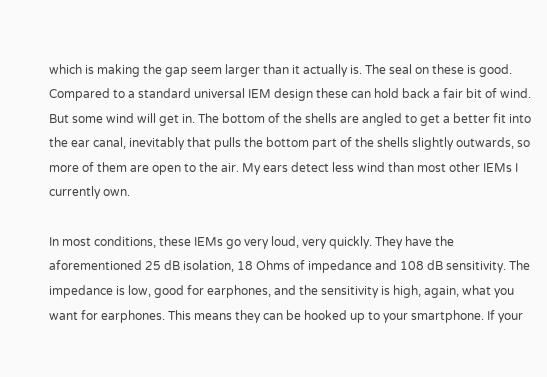which is making the gap seem larger than it actually is. The seal on these is good. Compared to a standard universal IEM design these can hold back a fair bit of wind. But some wind will get in. The bottom of the shells are angled to get a better fit into the ear canal, inevitably that pulls the bottom part of the shells slightly outwards, so more of them are open to the air. My ears detect less wind than most other IEMs I currently own.

In most conditions, these IEMs go very loud, very quickly. They have the aforementioned 25 dB isolation, 18 Ohms of impedance and 108 dB sensitivity. The impedance is low, good for earphones, and the sensitivity is high, again, what you want for earphones. This means they can be hooked up to your smartphone. If your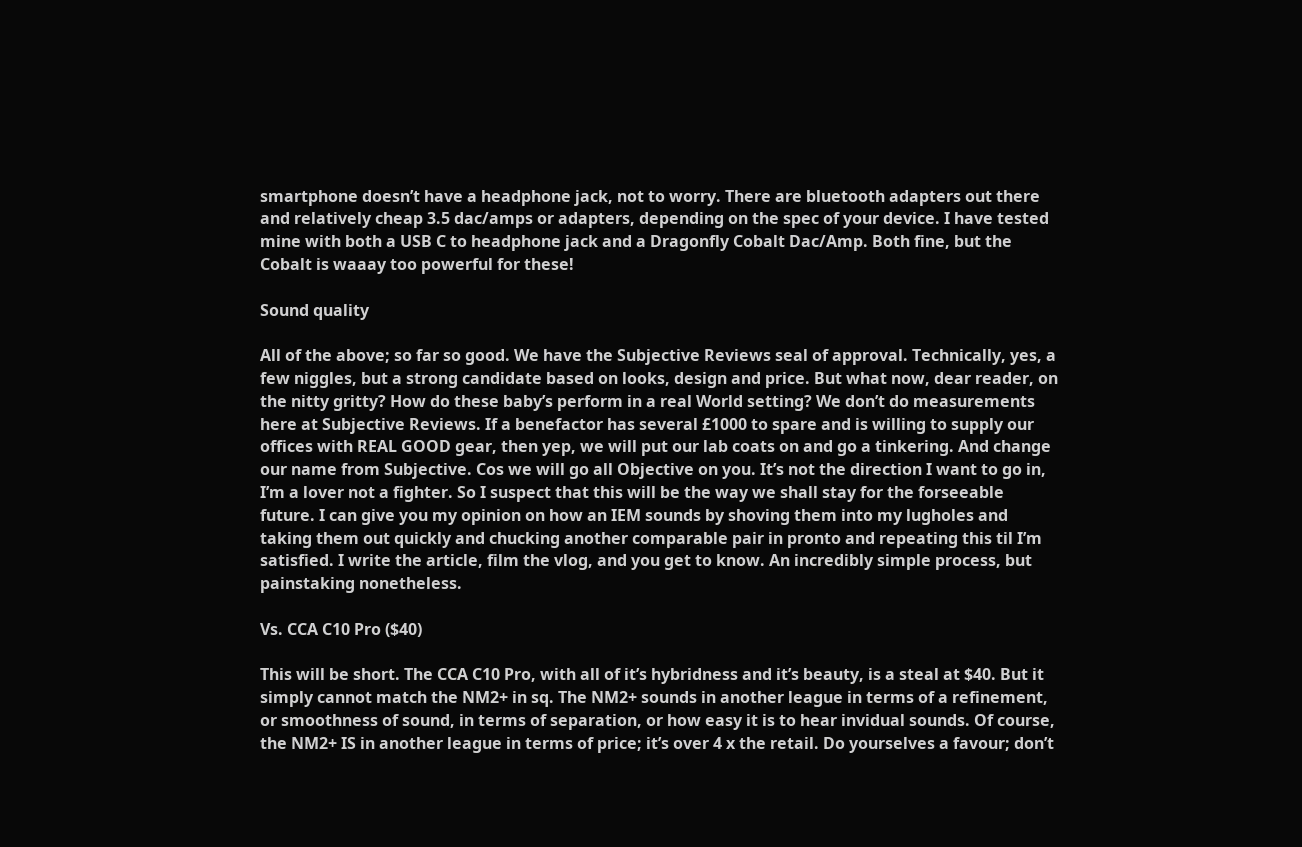smartphone doesn’t have a headphone jack, not to worry. There are bluetooth adapters out there and relatively cheap 3.5 dac/amps or adapters, depending on the spec of your device. I have tested mine with both a USB C to headphone jack and a Dragonfly Cobalt Dac/Amp. Both fine, but the Cobalt is waaay too powerful for these!

Sound quality

All of the above; so far so good. We have the Subjective Reviews seal of approval. Technically, yes, a few niggles, but a strong candidate based on looks, design and price. But what now, dear reader, on the nitty gritty? How do these baby’s perform in a real World setting? We don’t do measurements here at Subjective Reviews. If a benefactor has several £1000 to spare and is willing to supply our offices with REAL GOOD gear, then yep, we will put our lab coats on and go a tinkering. And change our name from Subjective. Cos we will go all Objective on you. It’s not the direction I want to go in, I’m a lover not a fighter. So I suspect that this will be the way we shall stay for the forseeable future. I can give you my opinion on how an IEM sounds by shoving them into my lugholes and taking them out quickly and chucking another comparable pair in pronto and repeating this til I’m satisfied. I write the article, film the vlog, and you get to know. An incredibly simple process, but painstaking nonetheless.

Vs. CCA C10 Pro ($40)

This will be short. The CCA C10 Pro, with all of it’s hybridness and it’s beauty, is a steal at $40. But it simply cannot match the NM2+ in sq. The NM2+ sounds in another league in terms of a refinement, or smoothness of sound, in terms of separation, or how easy it is to hear invidual sounds. Of course, the NM2+ IS in another league in terms of price; it’s over 4 x the retail. Do yourselves a favour; don’t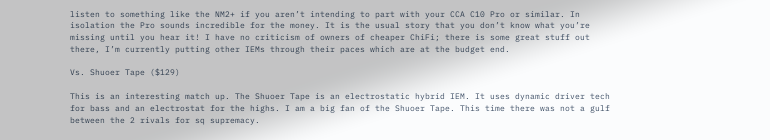listen to something like the NM2+ if you aren’t intending to part with your CCA C10 Pro or similar. In isolation the Pro sounds incredible for the money. It is the usual story that you don’t know what you’re missing until you hear it! I have no criticism of owners of cheaper ChiFi; there is some great stuff out there, I’m currently putting other IEMs through their paces which are at the budget end.

Vs. Shuoer Tape ($129)

This is an interesting match up. The Shuoer Tape is an electrostatic hybrid IEM. It uses dynamic driver tech for bass and an electrostat for the highs. I am a big fan of the Shuoer Tape. This time there was not a gulf between the 2 rivals for sq supremacy.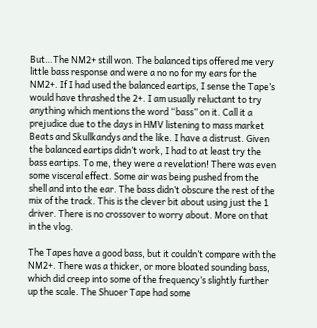But…The NM2+ still won. The balanced tips offered me very little bass response and were a no no for my ears for the NM2+. If I had used the balanced eartips, I sense the Tape’s would have thrashed the 2+. I am usually reluctant to try anything which mentions the word “bass” on it. Call it a prejudice due to the days in HMV listening to mass market Beats and Skullkandys and the like. I have a distrust. Given the balanced eartips didn’t work, I had to at least try the bass eartips. To me, they were a revelation! There was even some visceral effect. Some air was being pushed from the shell and into the ear. The bass didn’t obscure the rest of the mix of the track. This is the clever bit about using just the 1 driver. There is no crossover to worry about. More on that in the vlog.

The Tapes have a good bass, but it couldn’t compare with the NM2+. There was a thicker, or more bloated sounding bass, which did creep into some of the frequency’s slightly further up the scale. The Shuoer Tape had some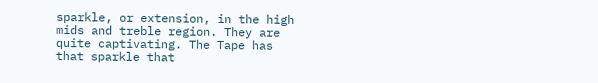sparkle, or extension, in the high mids and treble region. They are quite captivating. The Tape has that sparkle that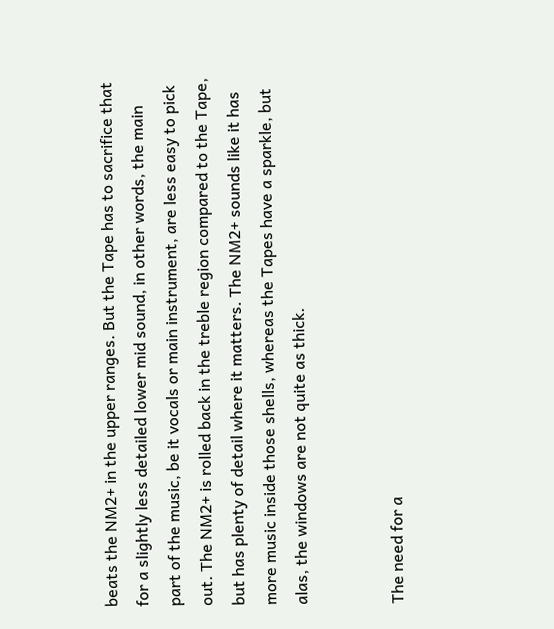beats the NM2+ in the upper ranges. But the Tape has to sacrifice that for a slightly less detailed lower mid sound, in other words, the main part of the music, be it vocals or main instrument, are less easy to pick out. The NM2+ is rolled back in the treble region compared to the Tape, but has plenty of detail where it matters. The NM2+ sounds like it has more music inside those shells, whereas the Tapes have a sparkle, but alas, the windows are not quite as thick.


The need for a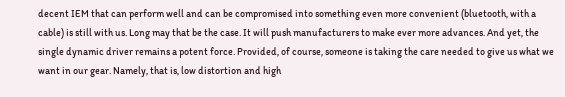decent IEM that can perform well and can be compromised into something even more convenient (bluetooth, with a cable) is still with us. Long may that be the case. It will push manufacturers to make ever more advances. And yet, the single dynamic driver remains a potent force. Provided, of course, someone is taking the care needed to give us what we want in our gear. Namely, that is, low distortion and high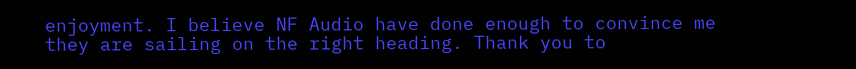enjoyment. I believe NF Audio have done enough to convince me they are sailing on the right heading. Thank you to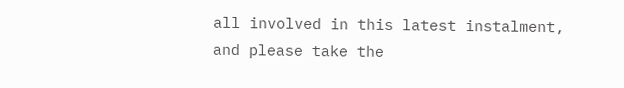all involved in this latest instalment, and please take the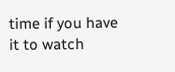time if you have it to watch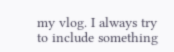my vlog. I always try to include something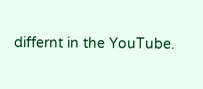differnt in the YouTube.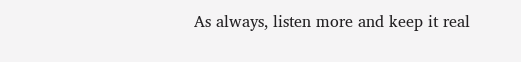As always, listen more and keep it real